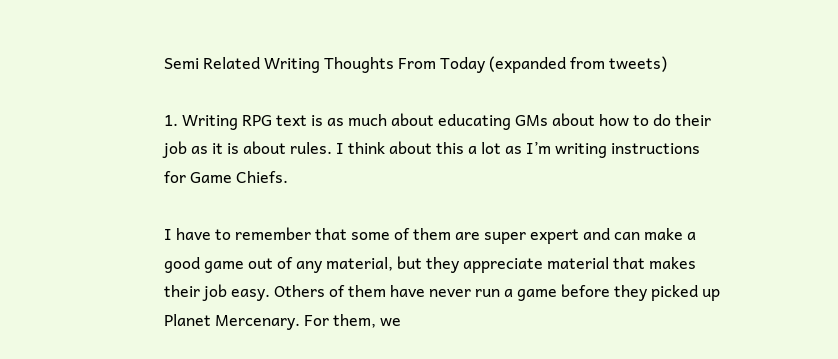Semi Related Writing Thoughts From Today (expanded from tweets)

1. Writing RPG text is as much about educating GMs about how to do their job as it is about rules. I think about this a lot as I’m writing instructions for Game Chiefs.

I have to remember that some of them are super expert and can make a good game out of any material, but they appreciate material that makes their job easy. Others of them have never run a game before they picked up Planet Mercenary. For them, we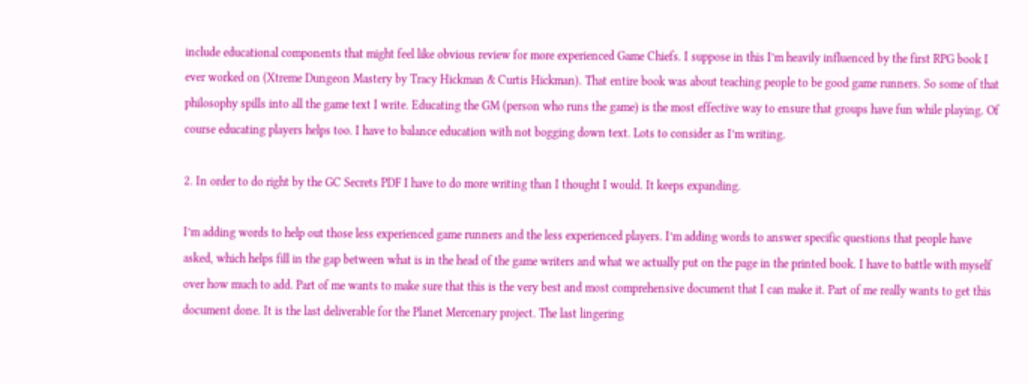include educational components that might feel like obvious review for more experienced Game Chiefs. I suppose in this I’m heavily influenced by the first RPG book I ever worked on (Xtreme Dungeon Mastery by Tracy Hickman & Curtis Hickman). That entire book was about teaching people to be good game runners. So some of that philosophy spills into all the game text I write. Educating the GM (person who runs the game) is the most effective way to ensure that groups have fun while playing. Of course educating players helps too. I have to balance education with not bogging down text. Lots to consider as I’m writing.

2. In order to do right by the GC Secrets PDF I have to do more writing than I thought I would. It keeps expanding.

I’m adding words to help out those less experienced game runners and the less experienced players. I’m adding words to answer specific questions that people have asked, which helps fill in the gap between what is in the head of the game writers and what we actually put on the page in the printed book. I have to battle with myself over how much to add. Part of me wants to make sure that this is the very best and most comprehensive document that I can make it. Part of me really wants to get this document done. It is the last deliverable for the Planet Mercenary project. The last lingering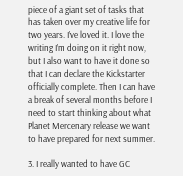piece of a giant set of tasks that has taken over my creative life for two years. I’ve loved it. I love the writing I’m doing on it right now, but I also want to have it done so that I can declare the Kickstarter officially complete. Then I can have a break of several months before I need to start thinking about what Planet Mercenary release we want to have prepared for next summer.

3. I really wanted to have GC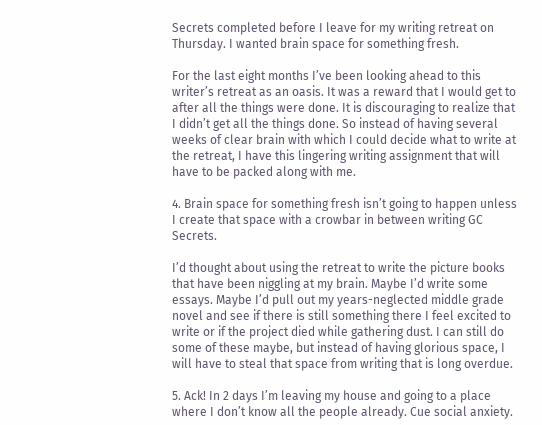Secrets completed before I leave for my writing retreat on Thursday. I wanted brain space for something fresh.

For the last eight months I’ve been looking ahead to this writer’s retreat as an oasis. It was a reward that I would get to after all the things were done. It is discouraging to realize that I didn’t get all the things done. So instead of having several weeks of clear brain with which I could decide what to write at the retreat, I have this lingering writing assignment that will have to be packed along with me.

4. Brain space for something fresh isn’t going to happen unless I create that space with a crowbar in between writing GC Secrets.

I’d thought about using the retreat to write the picture books that have been niggling at my brain. Maybe I’d write some essays. Maybe I’d pull out my years-neglected middle grade novel and see if there is still something there I feel excited to write or if the project died while gathering dust. I can still do some of these maybe, but instead of having glorious space, I will have to steal that space from writing that is long overdue.

5. Ack! In 2 days I’m leaving my house and going to a place where I don’t know all the people already. Cue social anxiety.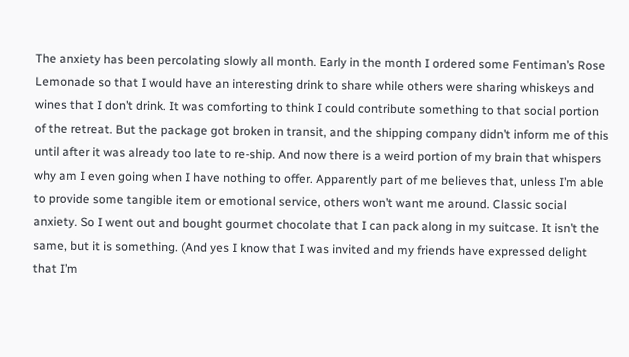The anxiety has been percolating slowly all month. Early in the month I ordered some Fentiman’s Rose Lemonade so that I would have an interesting drink to share while others were sharing whiskeys and wines that I don’t drink. It was comforting to think I could contribute something to that social portion of the retreat. But the package got broken in transit, and the shipping company didn’t inform me of this until after it was already too late to re-ship. And now there is a weird portion of my brain that whispers why am I even going when I have nothing to offer. Apparently part of me believes that, unless I’m able to provide some tangible item or emotional service, others won’t want me around. Classic social anxiety. So I went out and bought gourmet chocolate that I can pack along in my suitcase. It isn’t the same, but it is something. (And yes I know that I was invited and my friends have expressed delight that I’m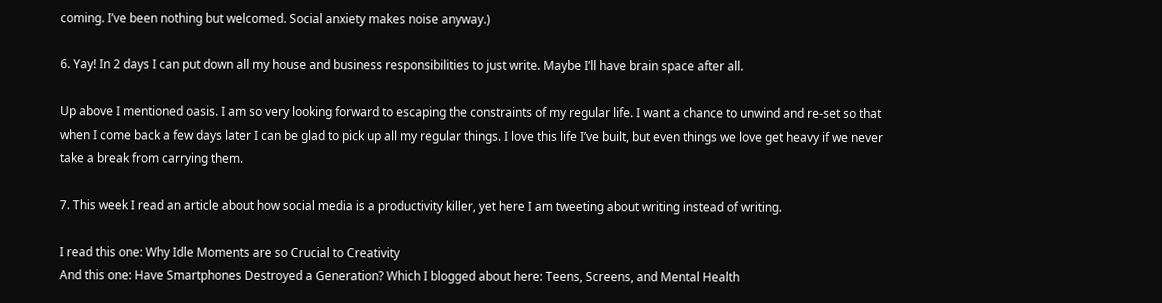coming. I’ve been nothing but welcomed. Social anxiety makes noise anyway.)

6. Yay! In 2 days I can put down all my house and business responsibilities to just write. Maybe I’ll have brain space after all.

Up above I mentioned oasis. I am so very looking forward to escaping the constraints of my regular life. I want a chance to unwind and re-set so that when I come back a few days later I can be glad to pick up all my regular things. I love this life I’ve built, but even things we love get heavy if we never take a break from carrying them.

7. This week I read an article about how social media is a productivity killer, yet here I am tweeting about writing instead of writing.

I read this one: Why Idle Moments are so Crucial to Creativity
And this one: Have Smartphones Destroyed a Generation? Which I blogged about here: Teens, Screens, and Mental Health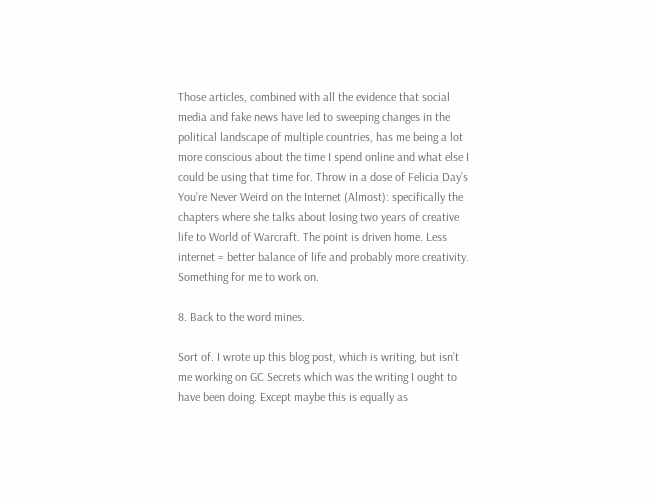Those articles, combined with all the evidence that social media and fake news have led to sweeping changes in the political landscape of multiple countries, has me being a lot more conscious about the time I spend online and what else I could be using that time for. Throw in a dose of Felicia Day’s You’re Never Weird on the Internet (Almost): specifically the chapters where she talks about losing two years of creative life to World of Warcraft. The point is driven home. Less internet = better balance of life and probably more creativity. Something for me to work on.

8. Back to the word mines.

Sort of. I wrote up this blog post, which is writing, but isn’t me working on GC Secrets which was the writing I ought to have been doing. Except maybe this is equally as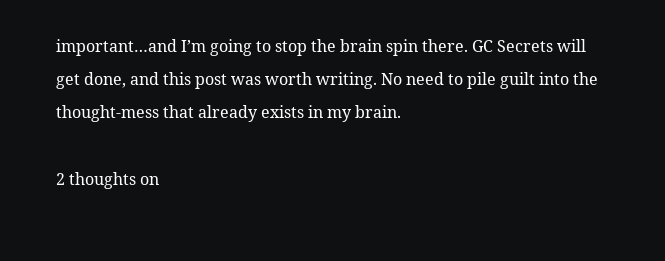important…and I’m going to stop the brain spin there. GC Secrets will get done, and this post was worth writing. No need to pile guilt into the thought-mess that already exists in my brain.

2 thoughts on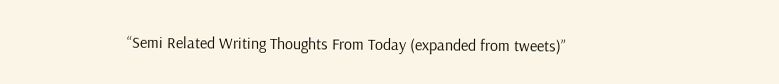“Semi Related Writing Thoughts From Today (expanded from tweets)”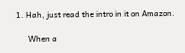1. Hah, just read the intro in it on Amazon.

      When a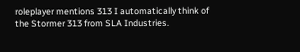roleplayer mentions 313 I automatically think of the Stormer 313 from SLA Industries.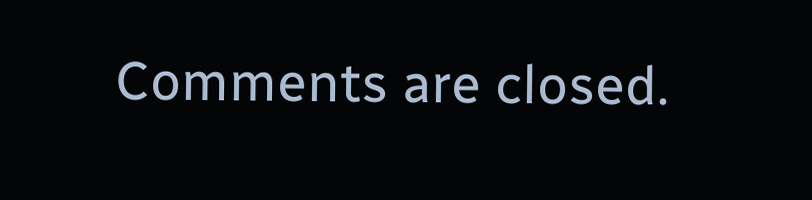Comments are closed.